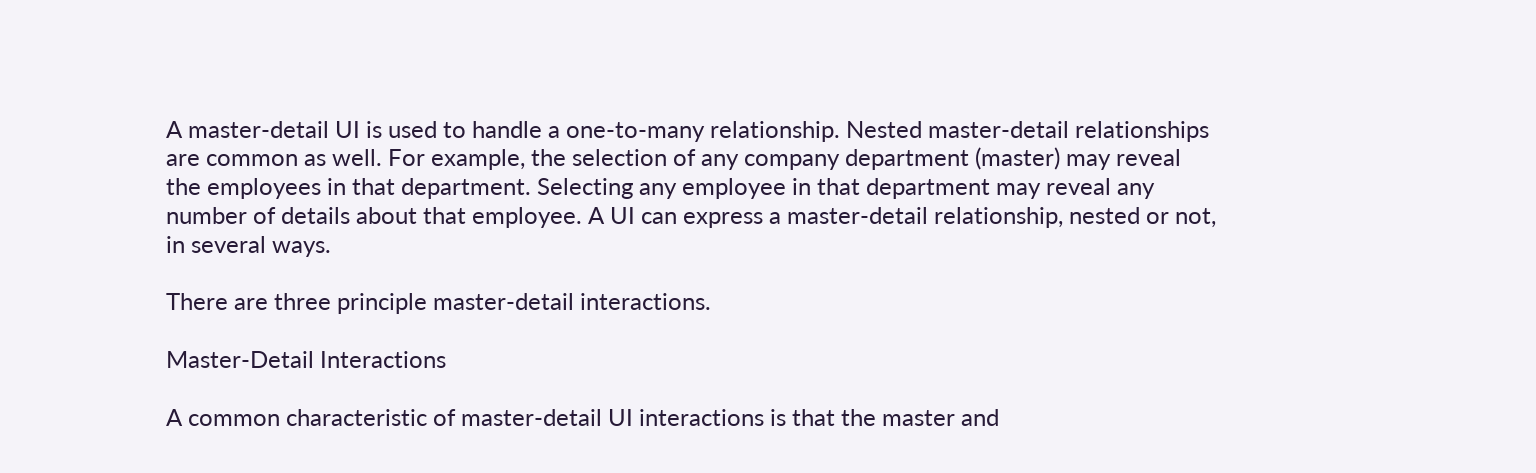A master-detail UI is used to handle a one-to-many relationship. Nested master-detail relationships are common as well. For example, the selection of any company department (master) may reveal the employees in that department. Selecting any employee in that department may reveal any number of details about that employee. A UI can express a master-detail relationship, nested or not, in several ways.

There are three principle master-detail interactions.

Master-Detail Interactions

A common characteristic of master-detail UI interactions is that the master and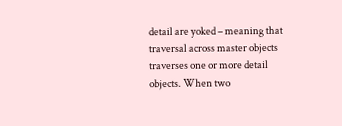detail are yoked – meaning that traversal across master objects traverses one or more detail objects. When two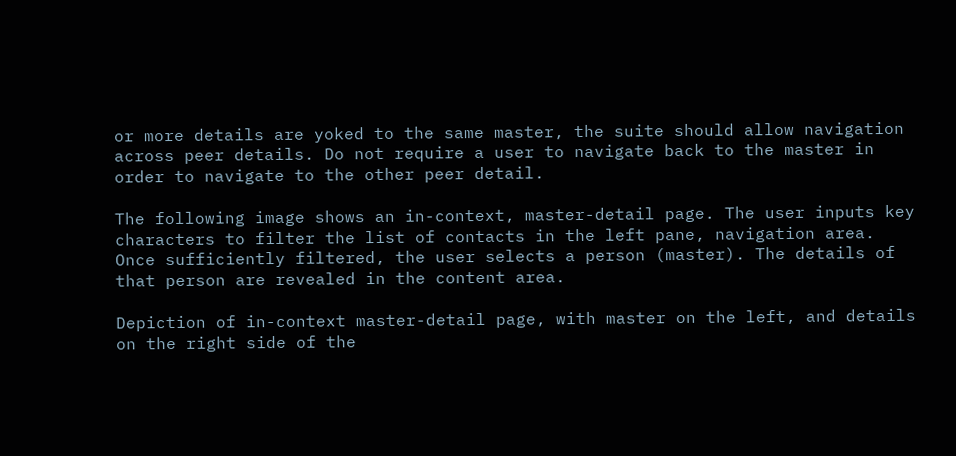or more details are yoked to the same master, the suite should allow navigation across peer details. Do not require a user to navigate back to the master in order to navigate to the other peer detail.

The following image shows an in-context, master-detail page. The user inputs key characters to filter the list of contacts in the left pane, navigation area. Once sufficiently filtered, the user selects a person (master). The details of that person are revealed in the content area.

Depiction of in-context master-detail page, with master on the left, and details on the right side of the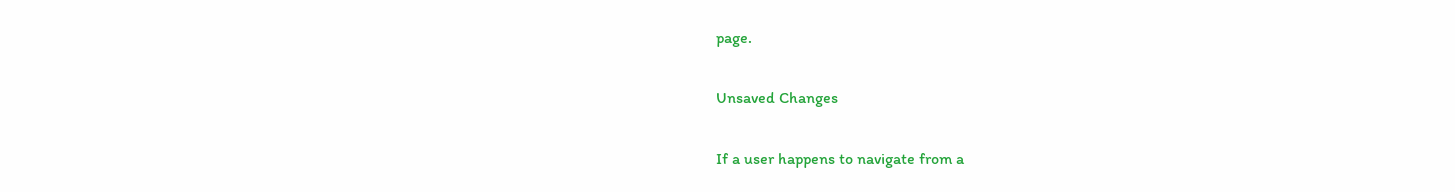page.

Unsaved Changes

If a user happens to navigate from a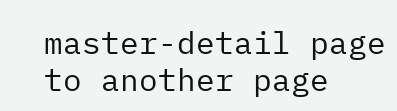master-detail page to another page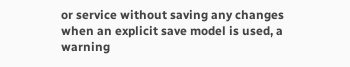or service without saving any changes when an explicit save model is used, a warning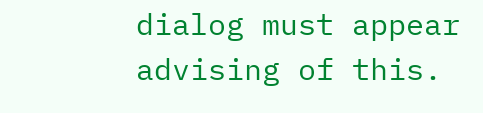dialog must appear advising of this.